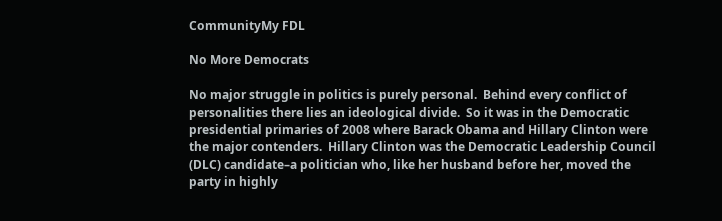CommunityMy FDL

No More Democrats

No major struggle in politics is purely personal.  Behind every conflict of personalities there lies an ideological divide.  So it was in the Democratic presidential primaries of 2008 where Barack Obama and Hillary Clinton were the major contenders.  Hillary Clinton was the Democratic Leadership Council (DLC) candidate–a politician who, like her husband before her, moved the party in highly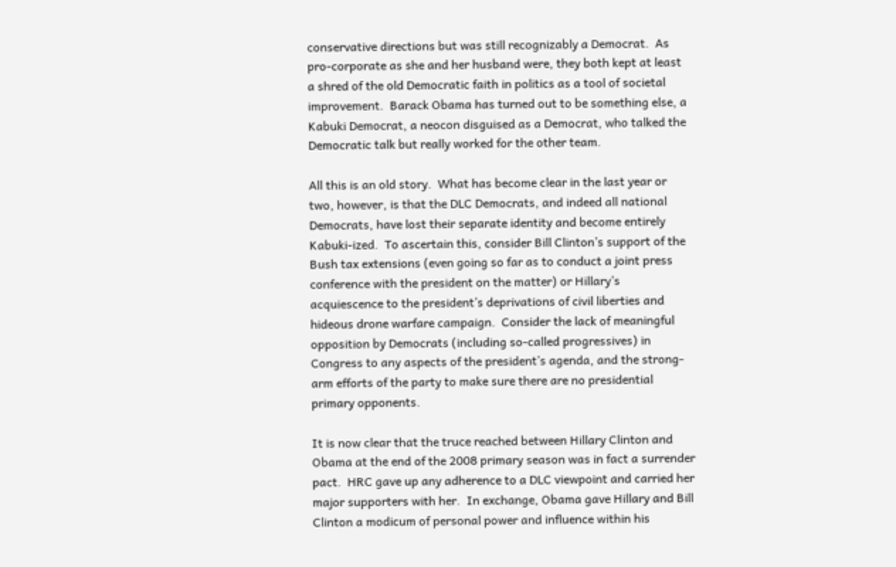conservative directions but was still recognizably a Democrat.  As pro-corporate as she and her husband were, they both kept at least a shred of the old Democratic faith in politics as a tool of societal improvement.  Barack Obama has turned out to be something else, a Kabuki Democrat, a neocon disguised as a Democrat, who talked the Democratic talk but really worked for the other team.

All this is an old story.  What has become clear in the last year or two, however, is that the DLC Democrats, and indeed all national Democrats, have lost their separate identity and become entirely Kabuki-ized.  To ascertain this, consider Bill Clinton’s support of the Bush tax extensions (even going so far as to conduct a joint press conference with the president on the matter) or Hillary’s acquiescence to the president’s deprivations of civil liberties and hideous drone warfare campaign.  Consider the lack of meaningful opposition by Democrats (including so-called progressives) in Congress to any aspects of the president’s agenda, and the strong-arm efforts of the party to make sure there are no presidential primary opponents.

It is now clear that the truce reached between Hillary Clinton and Obama at the end of the 2008 primary season was in fact a surrender pact.  HRC gave up any adherence to a DLC viewpoint and carried her major supporters with her.  In exchange, Obama gave Hillary and Bill Clinton a modicum of personal power and influence within his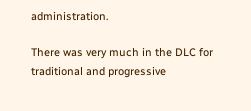administration.

There was very much in the DLC for traditional and progressive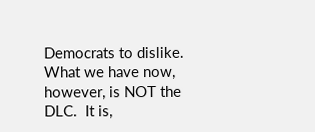Democrats to dislike.  What we have now, however, is NOT the DLC.  It is,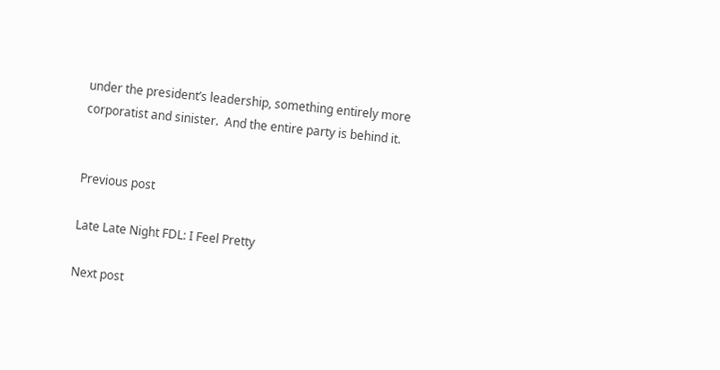under the president’s leadership, something entirely more corporatist and sinister.  And the entire party is behind it.


Previous post

Late Late Night FDL: I Feel Pretty

Next post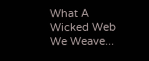What A Wicked Web We Weave...